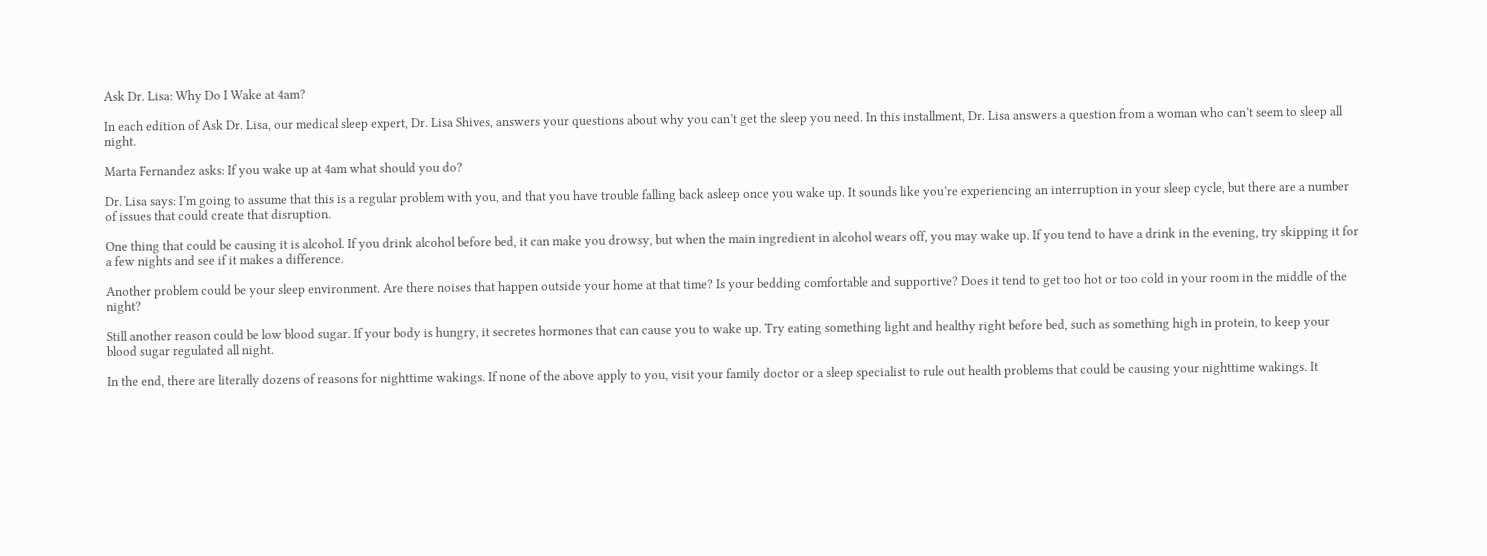Ask Dr. Lisa: Why Do I Wake at 4am?

In each edition of Ask Dr. Lisa, our medical sleep expert, Dr. Lisa Shives, answers your questions about why you can’t get the sleep you need. In this installment, Dr. Lisa answers a question from a woman who can’t seem to sleep all night.

Marta Fernandez asks: If you wake up at 4am what should you do?

Dr. Lisa says: I’m going to assume that this is a regular problem with you, and that you have trouble falling back asleep once you wake up. It sounds like you’re experiencing an interruption in your sleep cycle, but there are a number of issues that could create that disruption.

One thing that could be causing it is alcohol. If you drink alcohol before bed, it can make you drowsy, but when the main ingredient in alcohol wears off, you may wake up. If you tend to have a drink in the evening, try skipping it for a few nights and see if it makes a difference.

Another problem could be your sleep environment. Are there noises that happen outside your home at that time? Is your bedding comfortable and supportive? Does it tend to get too hot or too cold in your room in the middle of the night?

Still another reason could be low blood sugar. If your body is hungry, it secretes hormones that can cause you to wake up. Try eating something light and healthy right before bed, such as something high in protein, to keep your blood sugar regulated all night.

In the end, there are literally dozens of reasons for nighttime wakings. If none of the above apply to you, visit your family doctor or a sleep specialist to rule out health problems that could be causing your nighttime wakings. It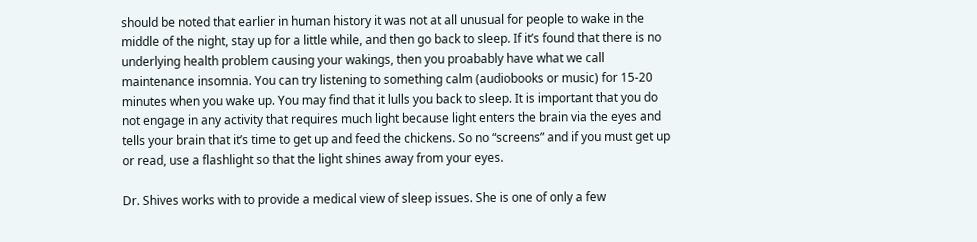should be noted that earlier in human history it was not at all unusual for people to wake in the middle of the night, stay up for a little while, and then go back to sleep. If it’s found that there is no underlying health problem causing your wakings, then you proabably have what we call maintenance insomnia. You can try listening to something calm (audiobooks or music) for 15-20 minutes when you wake up. You may find that it lulls you back to sleep. It is important that you do not engage in any activity that requires much light because light enters the brain via the eyes and tells your brain that it’s time to get up and feed the chickens. So no “screens” and if you must get up or read, use a flashlight so that the light shines away from your eyes.

Dr. Shives works with to provide a medical view of sleep issues. She is one of only a few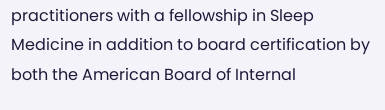practitioners with a fellowship in Sleep Medicine in addition to board certification by both the American Board of Internal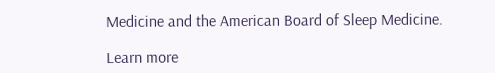Medicine and the American Board of Sleep Medicine.

Learn more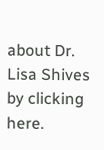about Dr. Lisa Shives by clicking here.